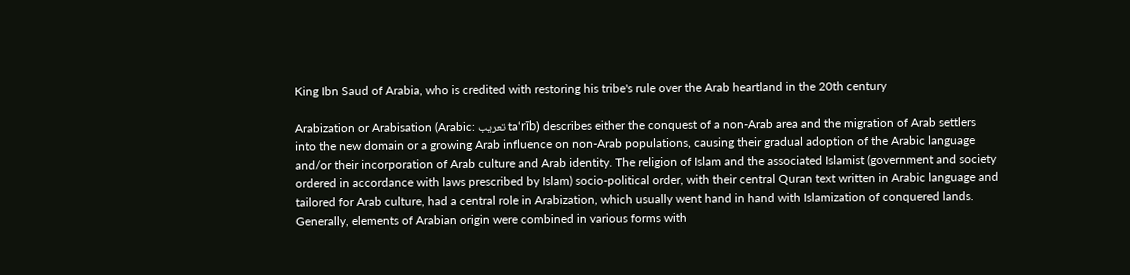King Ibn Saud of Arabia, who is credited with restoring his tribe's rule over the Arab heartland in the 20th century

Arabization or Arabisation (Arabic: تعريب taʻrīb) describes either the conquest of a non-Arab area and the migration of Arab settlers into the new domain or a growing Arab influence on non-Arab populations, causing their gradual adoption of the Arabic language and/or their incorporation of Arab culture and Arab identity. The religion of Islam and the associated Islamist (government and society ordered in accordance with laws prescribed by Islam) socio-political order, with their central Quran text written in Arabic language and tailored for Arab culture, had a central role in Arabization, which usually went hand in hand with Islamization of conquered lands. Generally, elements of Arabian origin were combined in various forms with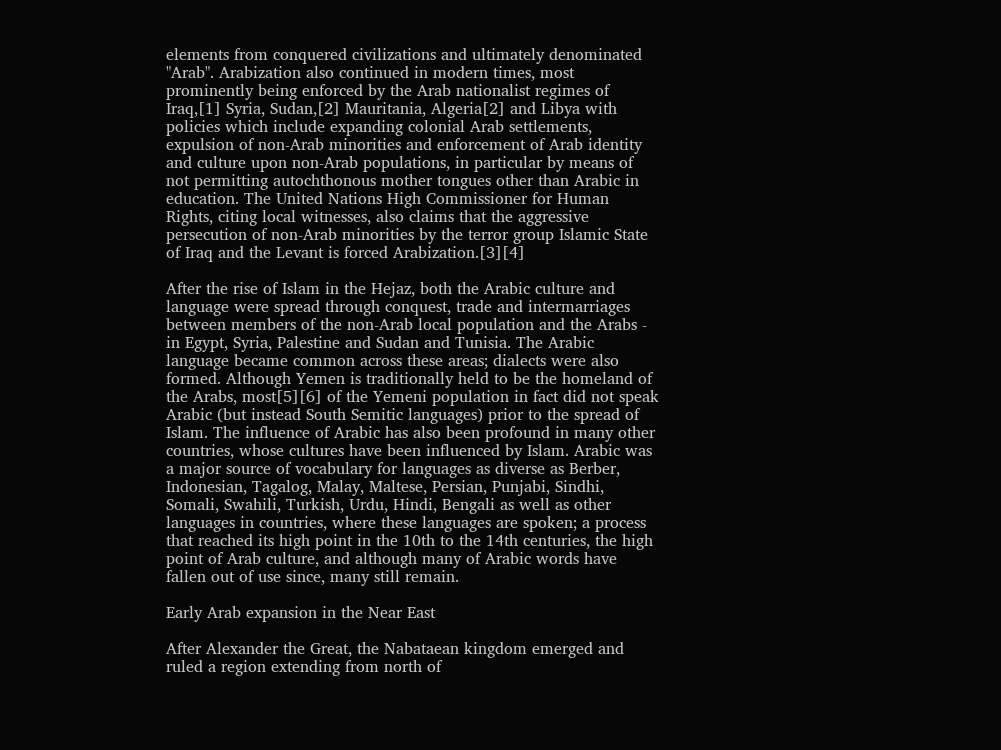elements from conquered civilizations and ultimately denominated "Arab". Arabization also continued in modern times, most prominently being enforced by the Arab nationalist regimes of Iraq,[1] Syria, Sudan,[2] Mauritania, Algeria[2] and Libya with policies which include expanding colonial Arab settlements, expulsion of non-Arab minorities and enforcement of Arab identity and culture upon non-Arab populations, in particular by means of not permitting autochthonous mother tongues other than Arabic in education. The United Nations High Commissioner for Human Rights, citing local witnesses, also claims that the aggressive persecution of non-Arab minorities by the terror group Islamic State of Iraq and the Levant is forced Arabization.[3][4]

After the rise of Islam in the Hejaz, both the Arabic culture and language were spread through conquest, trade and intermarriages between members of the non-Arab local population and the Arabs - in Egypt, Syria, Palestine and Sudan and Tunisia. The Arabic language became common across these areas; dialects were also formed. Although Yemen is traditionally held to be the homeland of the Arabs, most[5][6] of the Yemeni population in fact did not speak Arabic (but instead South Semitic languages) prior to the spread of Islam. The influence of Arabic has also been profound in many other countries, whose cultures have been influenced by Islam. Arabic was a major source of vocabulary for languages as diverse as Berber, Indonesian, Tagalog, Malay, Maltese, Persian, Punjabi, Sindhi, Somali, Swahili, Turkish, Urdu, Hindi, Bengali as well as other languages in countries, where these languages are spoken; a process that reached its high point in the 10th to the 14th centuries, the high point of Arab culture, and although many of Arabic words have fallen out of use since, many still remain.

Early Arab expansion in the Near East

After Alexander the Great, the Nabataean kingdom emerged and ruled a region extending from north of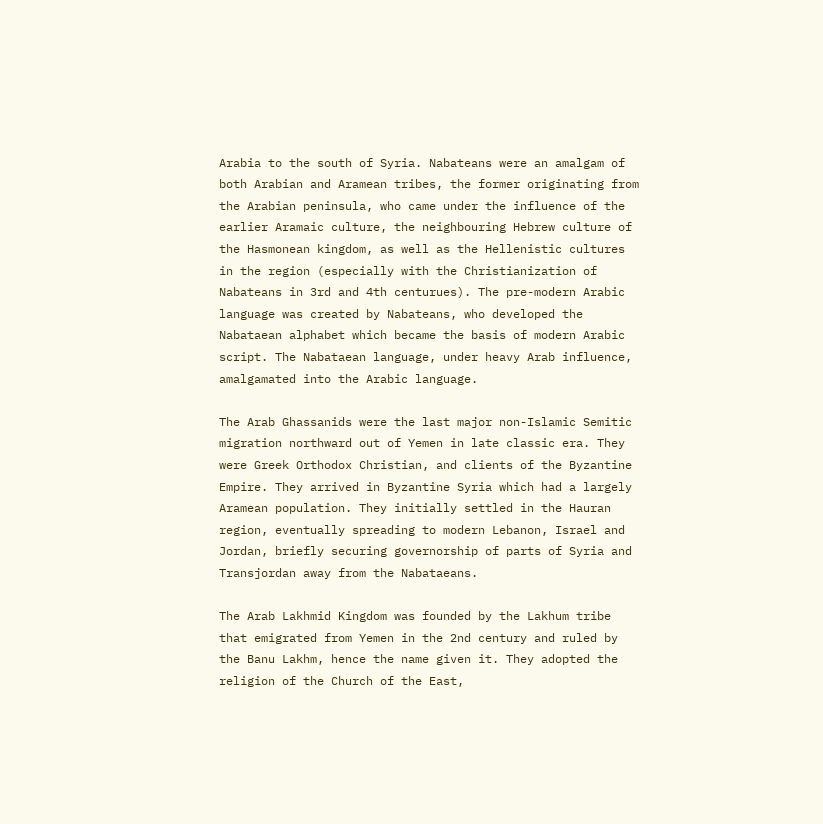Arabia to the south of Syria. Nabateans were an amalgam of both Arabian and Aramean tribes, the former originating from the Arabian peninsula, who came under the influence of the earlier Aramaic culture, the neighbouring Hebrew culture of the Hasmonean kingdom, as well as the Hellenistic cultures in the region (especially with the Christianization of Nabateans in 3rd and 4th centurues). The pre-modern Arabic language was created by Nabateans, who developed the Nabataean alphabet which became the basis of modern Arabic script. The Nabataean language, under heavy Arab influence, amalgamated into the Arabic language.

The Arab Ghassanids were the last major non-Islamic Semitic migration northward out of Yemen in late classic era. They were Greek Orthodox Christian, and clients of the Byzantine Empire. They arrived in Byzantine Syria which had a largely Aramean population. They initially settled in the Hauran region, eventually spreading to modern Lebanon, Israel and Jordan, briefly securing governorship of parts of Syria and Transjordan away from the Nabataeans.

The Arab Lakhmid Kingdom was founded by the Lakhum tribe that emigrated from Yemen in the 2nd century and ruled by the Banu Lakhm, hence the name given it. They adopted the religion of the Church of the East,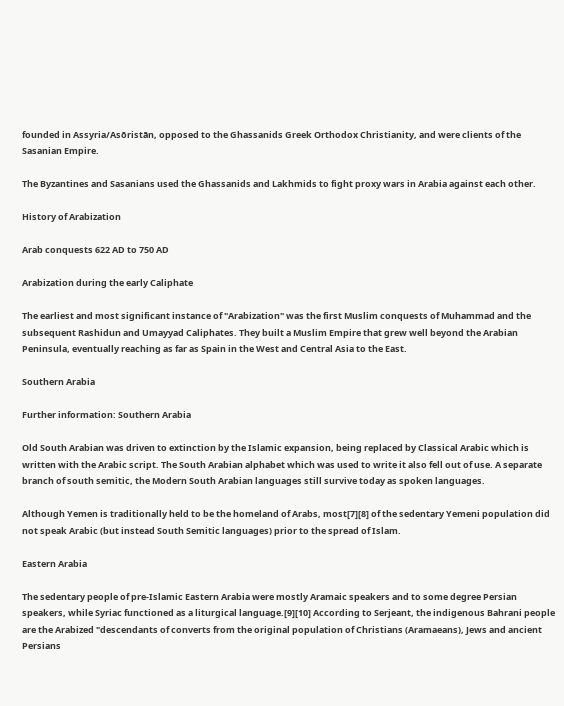founded in Assyria/Asōristān, opposed to the Ghassanids Greek Orthodox Christianity, and were clients of the Sasanian Empire.

The Byzantines and Sasanians used the Ghassanids and Lakhmids to fight proxy wars in Arabia against each other.

History of Arabization

Arab conquests 622 AD to 750 AD

Arabization during the early Caliphate

The earliest and most significant instance of "Arabization" was the first Muslim conquests of Muhammad and the subsequent Rashidun and Umayyad Caliphates. They built a Muslim Empire that grew well beyond the Arabian Peninsula, eventually reaching as far as Spain in the West and Central Asia to the East.

Southern Arabia

Further information: Southern Arabia

Old South Arabian was driven to extinction by the Islamic expansion, being replaced by Classical Arabic which is written with the Arabic script. The South Arabian alphabet which was used to write it also fell out of use. A separate branch of south semitic, the Modern South Arabian languages still survive today as spoken languages.

Although Yemen is traditionally held to be the homeland of Arabs, most[7][8] of the sedentary Yemeni population did not speak Arabic (but instead South Semitic languages) prior to the spread of Islam.

Eastern Arabia

The sedentary people of pre-Islamic Eastern Arabia were mostly Aramaic speakers and to some degree Persian speakers, while Syriac functioned as a liturgical language.[9][10] According to Serjeant, the indigenous Bahrani people are the Arabized "descendants of converts from the original population of Christians (Aramaeans), Jews and ancient Persians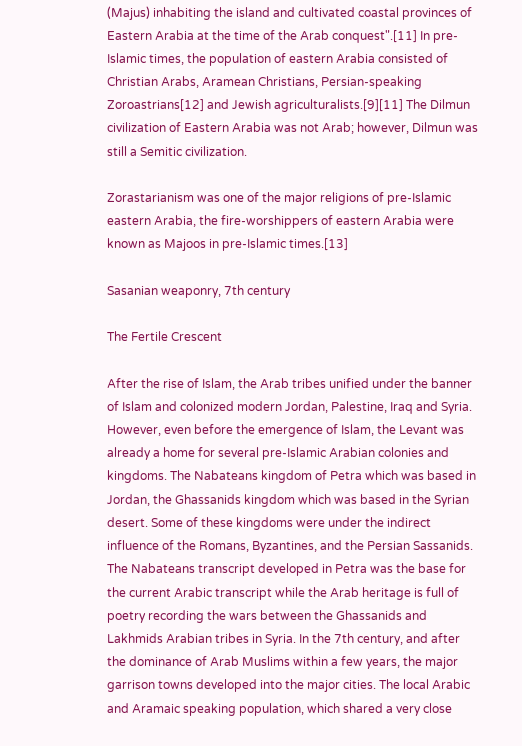(Majus) inhabiting the island and cultivated coastal provinces of Eastern Arabia at the time of the Arab conquest".[11] In pre-Islamic times, the population of eastern Arabia consisted of Christian Arabs, Aramean Christians, Persian-speaking Zoroastrians[12] and Jewish agriculturalists.[9][11] The Dilmun civilization of Eastern Arabia was not Arab; however, Dilmun was still a Semitic civilization.

Zorastarianism was one of the major religions of pre-Islamic eastern Arabia, the fire-worshippers of eastern Arabia were known as Majoos in pre-Islamic times.[13]

Sasanian weaponry, 7th century

The Fertile Crescent

After the rise of Islam, the Arab tribes unified under the banner of Islam and colonized modern Jordan, Palestine, Iraq and Syria. However, even before the emergence of Islam, the Levant was already a home for several pre-Islamic Arabian colonies and kingdoms. The Nabateans kingdom of Petra which was based in Jordan, the Ghassanids kingdom which was based in the Syrian desert. Some of these kingdoms were under the indirect influence of the Romans, Byzantines, and the Persian Sassanids. The Nabateans transcript developed in Petra was the base for the current Arabic transcript while the Arab heritage is full of poetry recording the wars between the Ghassanids and Lakhmids Arabian tribes in Syria. In the 7th century, and after the dominance of Arab Muslims within a few years, the major garrison towns developed into the major cities. The local Arabic and Aramaic speaking population, which shared a very close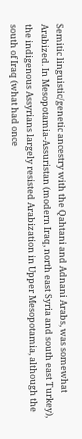Semitic linguistic/genetic ancestry with the Qahtani and Adnani Arabs, was somewhat Arabized. In Mesopotamia-Assuristan (modern Iraq, north east Syria and south east Turkey), the indigenous Assyrians largely resisted Arabization in Upper Mesopotamia, although the south of Iraq (what had once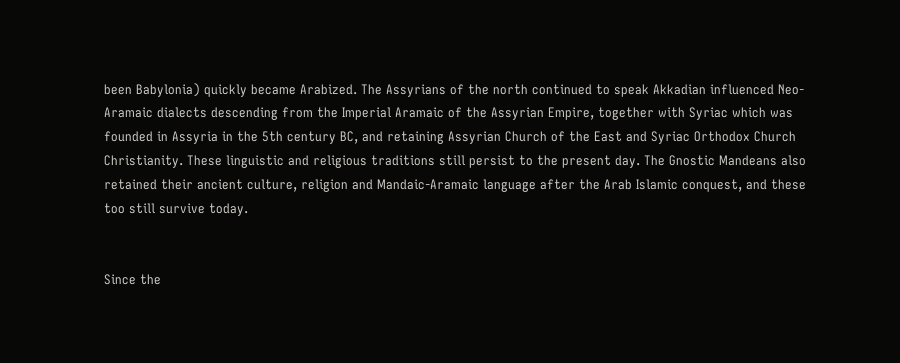been Babylonia) quickly became Arabized. The Assyrians of the north continued to speak Akkadian influenced Neo-Aramaic dialects descending from the Imperial Aramaic of the Assyrian Empire, together with Syriac which was founded in Assyria in the 5th century BC, and retaining Assyrian Church of the East and Syriac Orthodox Church Christianity. These linguistic and religious traditions still persist to the present day. The Gnostic Mandeans also retained their ancient culture, religion and Mandaic-Aramaic language after the Arab Islamic conquest, and these too still survive today.


Since the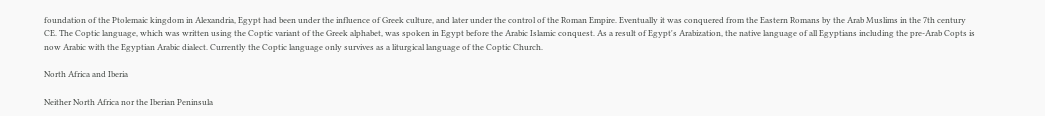foundation of the Ptolemaic kingdom in Alexandria, Egypt had been under the influence of Greek culture, and later under the control of the Roman Empire. Eventually it was conquered from the Eastern Romans by the Arab Muslims in the 7th century CE. The Coptic language, which was written using the Coptic variant of the Greek alphabet, was spoken in Egypt before the Arabic Islamic conquest. As a result of Egypt's Arabization, the native language of all Egyptians including the pre-Arab Copts is now Arabic with the Egyptian Arabic dialect. Currently the Coptic language only survives as a liturgical language of the Coptic Church.

North Africa and Iberia

Neither North Africa nor the Iberian Peninsula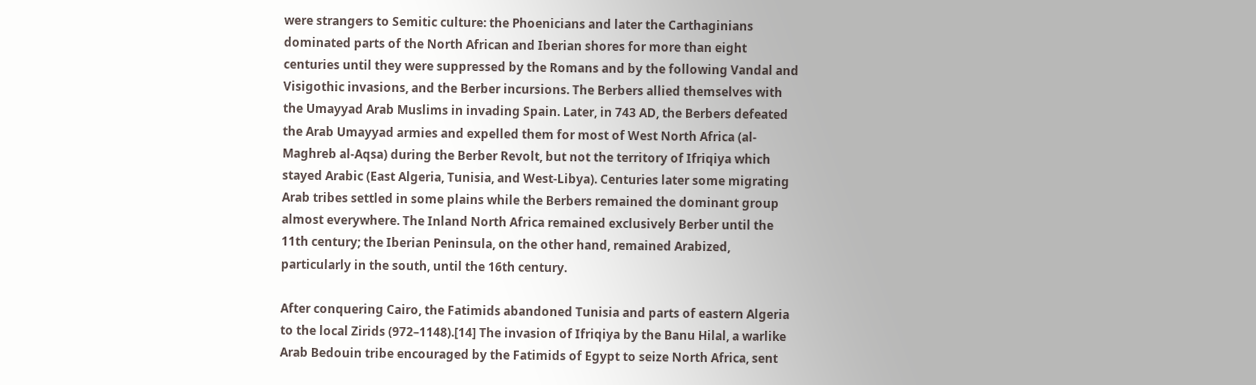were strangers to Semitic culture: the Phoenicians and later the Carthaginians dominated parts of the North African and Iberian shores for more than eight centuries until they were suppressed by the Romans and by the following Vandal and Visigothic invasions, and the Berber incursions. The Berbers allied themselves with the Umayyad Arab Muslims in invading Spain. Later, in 743 AD, the Berbers defeated the Arab Umayyad armies and expelled them for most of West North Africa (al-Maghreb al-Aqsa) during the Berber Revolt, but not the territory of Ifriqiya which stayed Arabic (East Algeria, Tunisia, and West-Libya). Centuries later some migrating Arab tribes settled in some plains while the Berbers remained the dominant group almost everywhere. The Inland North Africa remained exclusively Berber until the 11th century; the Iberian Peninsula, on the other hand, remained Arabized, particularly in the south, until the 16th century.

After conquering Cairo, the Fatimids abandoned Tunisia and parts of eastern Algeria to the local Zirids (972–1148).[14] The invasion of Ifriqiya by the Banu Hilal, a warlike Arab Bedouin tribe encouraged by the Fatimids of Egypt to seize North Africa, sent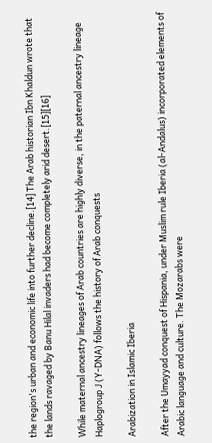the region's urban and economic life into further decline.[14] The Arab historian Ibn Khaldun wrote that the lands ravaged by Banu Hilal invaders had become completely arid desert.[15][16]

While maternal ancestry lineages of Arab countries are highly diverse, in the paternal ancestry lineage Haplogroup J (Y-DNA) follows the history of Arab conquests

Arabization in Islamic Iberia

After the Umayyad conquest of Hispania, under Muslim rule Iberia (al-Andalus) incorporated elements of Arabic language and culture. The Mozarabs were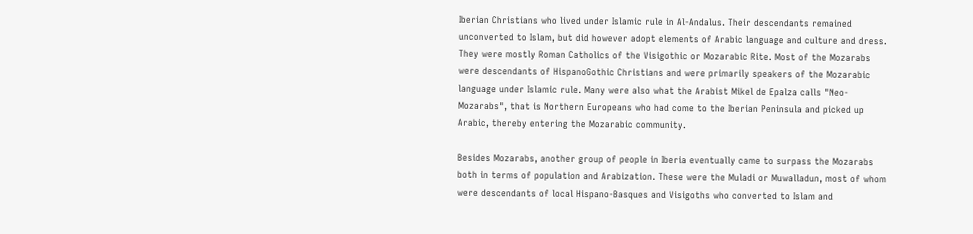Iberian Christians who lived under Islamic rule in Al-Andalus. Their descendants remained unconverted to Islam, but did however adopt elements of Arabic language and culture and dress. They were mostly Roman Catholics of the Visigothic or Mozarabic Rite. Most of the Mozarabs were descendants of HispanoGothic Christians and were primarily speakers of the Mozarabic language under Islamic rule. Many were also what the Arabist Mikel de Epalza calls "Neo-Mozarabs", that is Northern Europeans who had come to the Iberian Peninsula and picked up Arabic, thereby entering the Mozarabic community.

Besides Mozarabs, another group of people in Iberia eventually came to surpass the Mozarabs both in terms of population and Arabization. These were the Muladi or Muwalladun, most of whom were descendants of local Hispano-Basques and Visigoths who converted to Islam and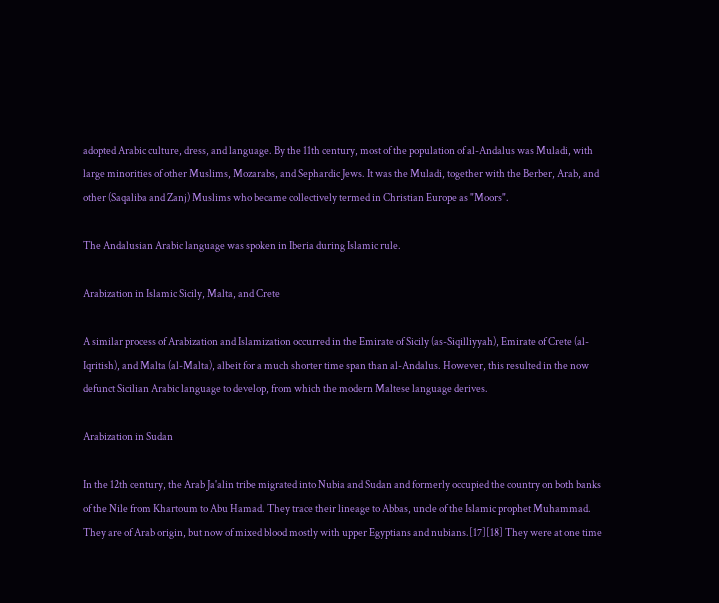adopted Arabic culture, dress, and language. By the 11th century, most of the population of al-Andalus was Muladi, with large minorities of other Muslims, Mozarabs, and Sephardic Jews. It was the Muladi, together with the Berber, Arab, and other (Saqaliba and Zanj) Muslims who became collectively termed in Christian Europe as "Moors".

The Andalusian Arabic language was spoken in Iberia during Islamic rule.

Arabization in Islamic Sicily, Malta, and Crete

A similar process of Arabization and Islamization occurred in the Emirate of Sicily (as-Siqilliyyah), Emirate of Crete (al-Iqritish), and Malta (al-Malta), albeit for a much shorter time span than al-Andalus. However, this resulted in the now defunct Sicilian Arabic language to develop, from which the modern Maltese language derives.

Arabization in Sudan

In the 12th century, the Arab Ja'alin tribe migrated into Nubia and Sudan and formerly occupied the country on both banks of the Nile from Khartoum to Abu Hamad. They trace their lineage to Abbas, uncle of the Islamic prophet Muhammad. They are of Arab origin, but now of mixed blood mostly with upper Egyptians and nubians.[17][18] They were at one time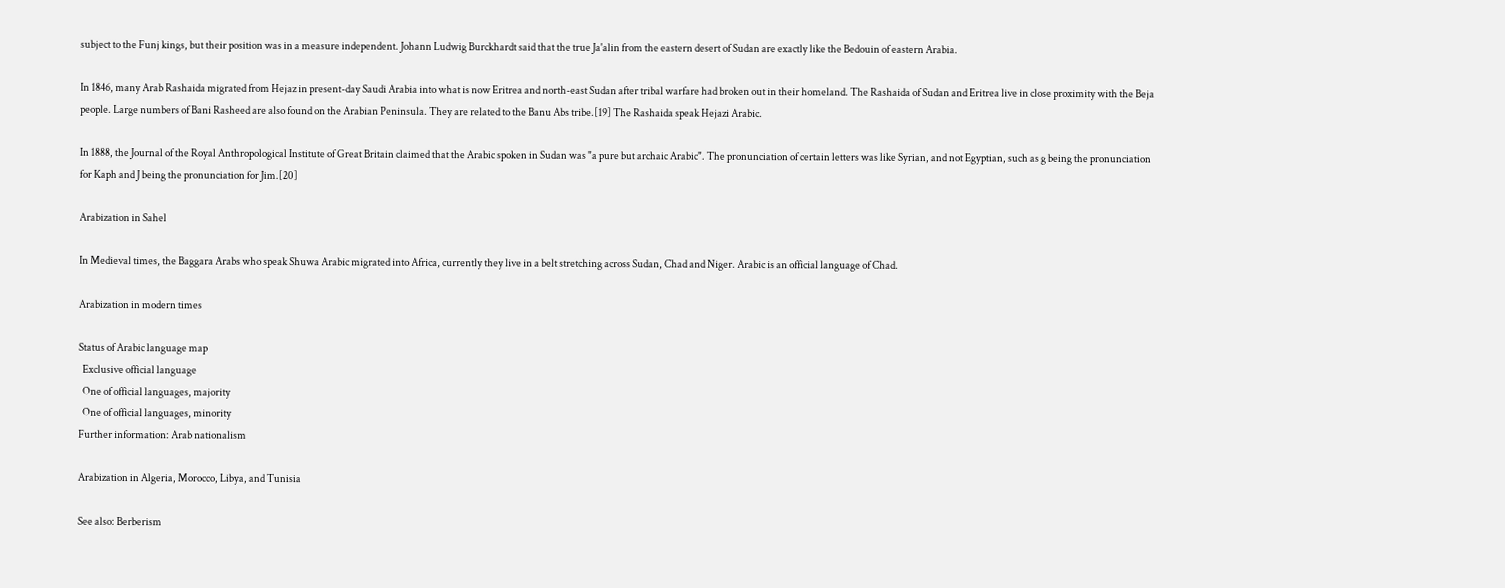subject to the Funj kings, but their position was in a measure independent. Johann Ludwig Burckhardt said that the true Ja'alin from the eastern desert of Sudan are exactly like the Bedouin of eastern Arabia.

In 1846, many Arab Rashaida migrated from Hejaz in present-day Saudi Arabia into what is now Eritrea and north-east Sudan after tribal warfare had broken out in their homeland. The Rashaida of Sudan and Eritrea live in close proximity with the Beja people. Large numbers of Bani Rasheed are also found on the Arabian Peninsula. They are related to the Banu Abs tribe.[19] The Rashaida speak Hejazi Arabic.

In 1888, the Journal of the Royal Anthropological Institute of Great Britain claimed that the Arabic spoken in Sudan was "a pure but archaic Arabic". The pronunciation of certain letters was like Syrian, and not Egyptian, such as g being the pronunciation for Kaph and J being the pronunciation for Jim.[20]

Arabization in Sahel

In Medieval times, the Baggara Arabs who speak Shuwa Arabic migrated into Africa, currently they live in a belt stretching across Sudan, Chad and Niger. Arabic is an official language of Chad.

Arabization in modern times

Status of Arabic language map
  Exclusive official language
  One of official languages, majority
  One of official languages, minority
Further information: Arab nationalism

Arabization in Algeria, Morocco, Libya, and Tunisia

See also: Berberism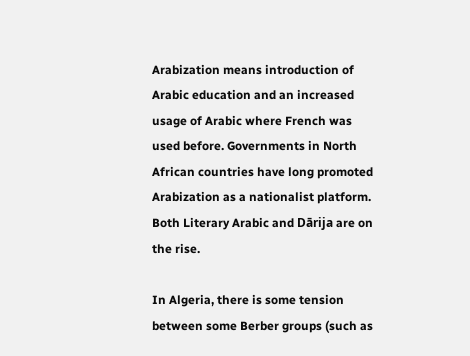Arabization means introduction of Arabic education and an increased usage of Arabic where French was used before. Governments in North African countries have long promoted Arabization as a nationalist platform. Both Literary Arabic and Dārija are on the rise.

In Algeria, there is some tension between some Berber groups (such as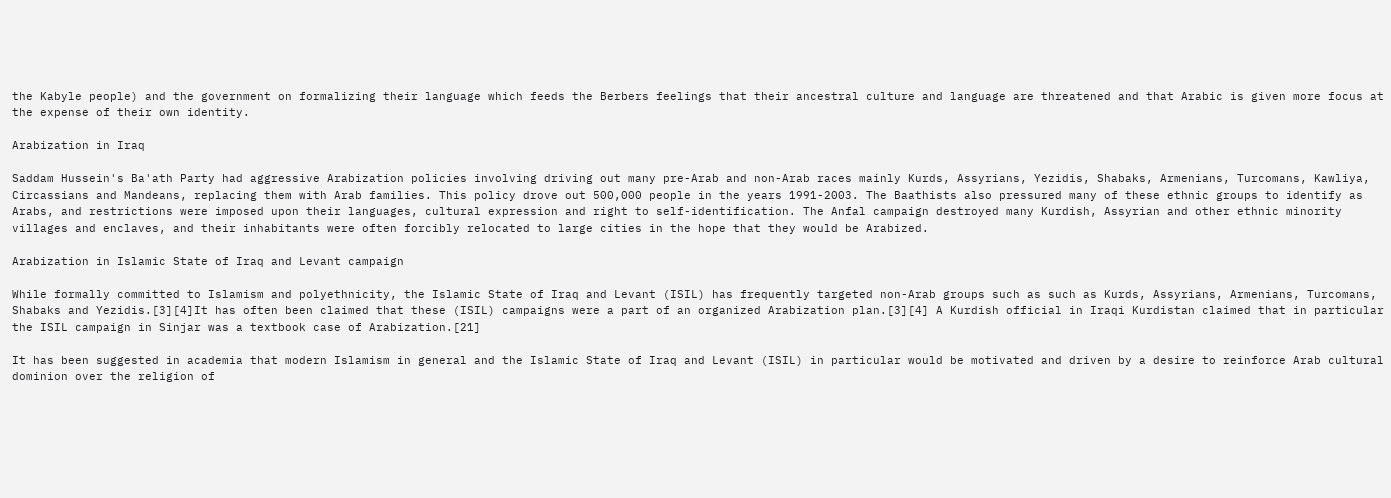the Kabyle people) and the government on formalizing their language which feeds the Berbers feelings that their ancestral culture and language are threatened and that Arabic is given more focus at the expense of their own identity.

Arabization in Iraq

Saddam Hussein's Ba'ath Party had aggressive Arabization policies involving driving out many pre-Arab and non-Arab races mainly Kurds, Assyrians, Yezidis, Shabaks, Armenians, Turcomans, Kawliya, Circassians and Mandeans, replacing them with Arab families. This policy drove out 500,000 people in the years 1991-2003. The Baathists also pressured many of these ethnic groups to identify as Arabs, and restrictions were imposed upon their languages, cultural expression and right to self-identification. The Anfal campaign destroyed many Kurdish, Assyrian and other ethnic minority villages and enclaves, and their inhabitants were often forcibly relocated to large cities in the hope that they would be Arabized.

Arabization in Islamic State of Iraq and Levant campaign

While formally committed to Islamism and polyethnicity, the Islamic State of Iraq and Levant (ISIL) has frequently targeted non-Arab groups such as such as Kurds, Assyrians, Armenians, Turcomans, Shabaks and Yezidis.[3][4]It has often been claimed that these (ISIL) campaigns were a part of an organized Arabization plan.[3][4] A Kurdish official in Iraqi Kurdistan claimed that in particular the ISIL campaign in Sinjar was a textbook case of Arabization.[21]

It has been suggested in academia that modern Islamism in general and the Islamic State of Iraq and Levant (ISIL) in particular would be motivated and driven by a desire to reinforce Arab cultural dominion over the religion of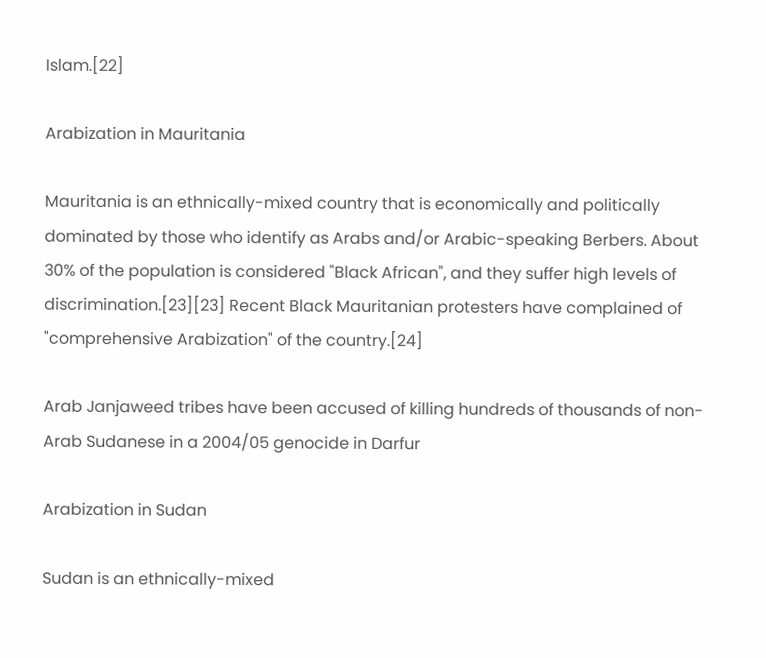Islam.[22]

Arabization in Mauritania

Mauritania is an ethnically-mixed country that is economically and politically dominated by those who identify as Arabs and/or Arabic-speaking Berbers. About 30% of the population is considered "Black African", and they suffer high levels of discrimination.[23][23] Recent Black Mauritanian protesters have complained of "comprehensive Arabization" of the country.[24]

Arab Janjaweed tribes have been accused of killing hundreds of thousands of non-Arab Sudanese in a 2004/05 genocide in Darfur

Arabization in Sudan

Sudan is an ethnically-mixed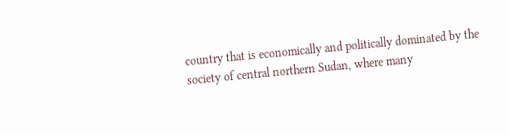country that is economically and politically dominated by the society of central northern Sudan, where many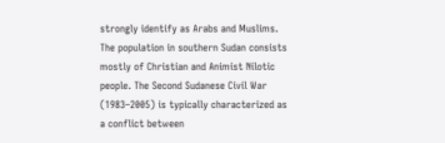strongly identify as Arabs and Muslims. The population in southern Sudan consists mostly of Christian and Animist Nilotic people. The Second Sudanese Civil War (1983–2005) is typically characterized as a conflict between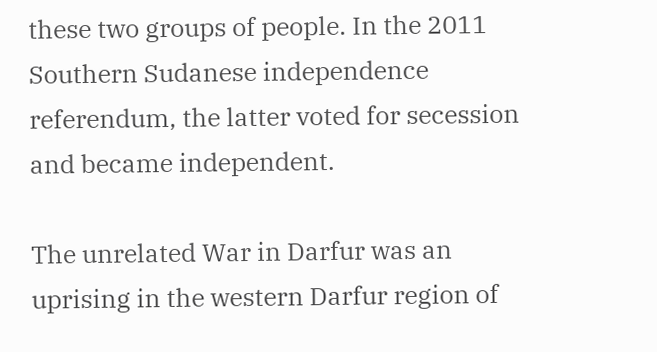these two groups of people. In the 2011 Southern Sudanese independence referendum, the latter voted for secession and became independent.

The unrelated War in Darfur was an uprising in the western Darfur region of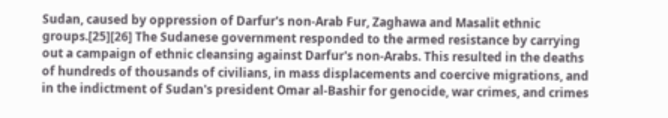Sudan, caused by oppression of Darfur's non-Arab Fur, Zaghawa and Masalit ethnic groups.[25][26] The Sudanese government responded to the armed resistance by carrying out a campaign of ethnic cleansing against Darfur's non-Arabs. This resulted in the deaths of hundreds of thousands of civilians, in mass displacements and coercive migrations, and in the indictment of Sudan's president Omar al-Bashir for genocide, war crimes, and crimes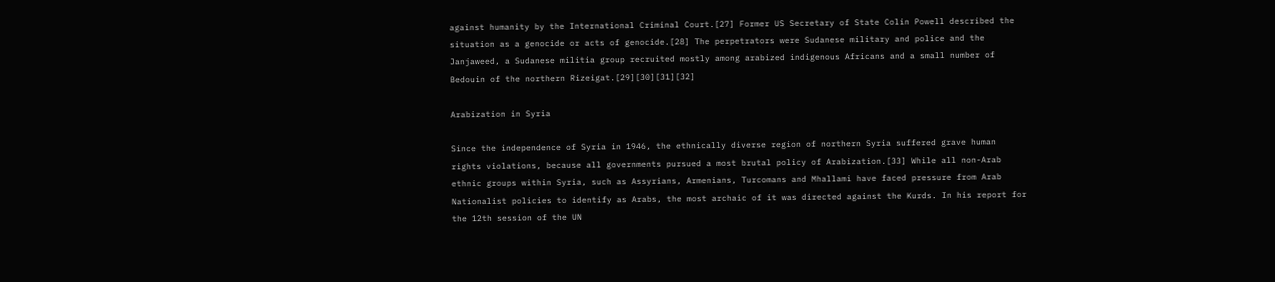against humanity by the International Criminal Court.[27] Former US Secretary of State Colin Powell described the situation as a genocide or acts of genocide.[28] The perpetrators were Sudanese military and police and the Janjaweed, a Sudanese militia group recruited mostly among arabized indigenous Africans and a small number of Bedouin of the northern Rizeigat.[29][30][31][32]

Arabization in Syria

Since the independence of Syria in 1946, the ethnically diverse region of northern Syria suffered grave human rights violations, because all governments pursued a most brutal policy of Arabization.[33] While all non-Arab ethnic groups within Syria, such as Assyrians, Armenians, Turcomans and Mhallami have faced pressure from Arab Nationalist policies to identify as Arabs, the most archaic of it was directed against the Kurds. In his report for the 12th session of the UN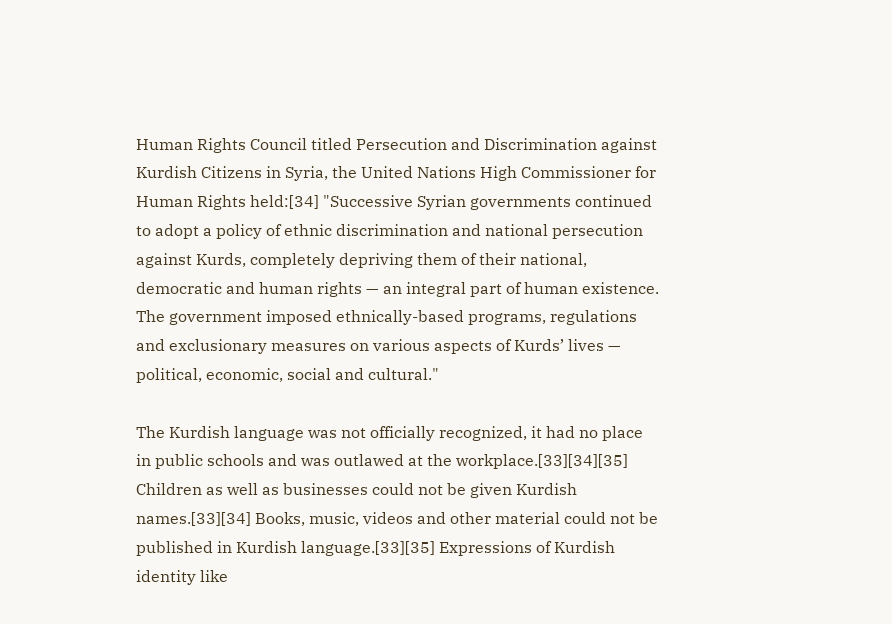Human Rights Council titled Persecution and Discrimination against Kurdish Citizens in Syria, the United Nations High Commissioner for Human Rights held:[34] "Successive Syrian governments continued to adopt a policy of ethnic discrimination and national persecution against Kurds, completely depriving them of their national, democratic and human rights — an integral part of human existence. The government imposed ethnically-based programs, regulations and exclusionary measures on various aspects of Kurds’ lives — political, economic, social and cultural."

The Kurdish language was not officially recognized, it had no place in public schools and was outlawed at the workplace.[33][34][35] Children as well as businesses could not be given Kurdish names.[33][34] Books, music, videos and other material could not be published in Kurdish language.[33][35] Expressions of Kurdish identity like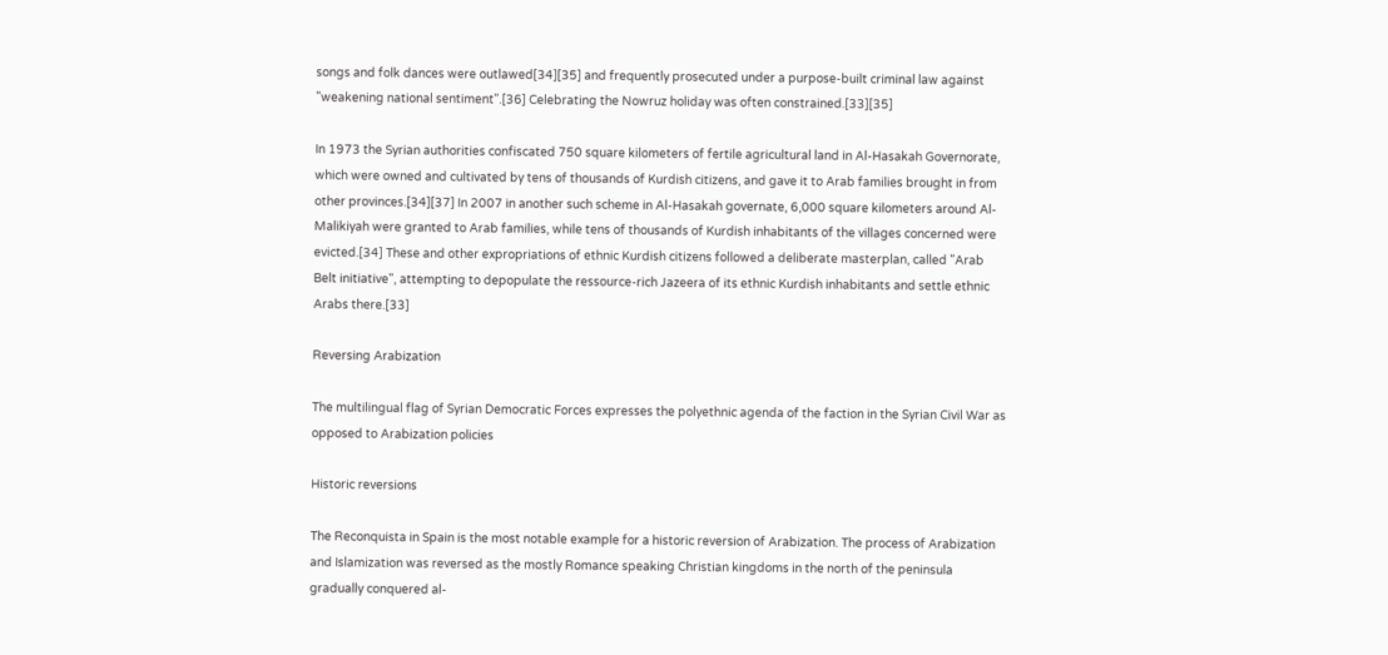songs and folk dances were outlawed[34][35] and frequently prosecuted under a purpose-built criminal law against "weakening national sentiment".[36] Celebrating the Nowruz holiday was often constrained.[33][35]

In 1973 the Syrian authorities confiscated 750 square kilometers of fertile agricultural land in Al-Hasakah Governorate, which were owned and cultivated by tens of thousands of Kurdish citizens, and gave it to Arab families brought in from other provinces.[34][37] In 2007 in another such scheme in Al-Hasakah governate, 6,000 square kilometers around Al-Malikiyah were granted to Arab families, while tens of thousands of Kurdish inhabitants of the villages concerned were evicted.[34] These and other expropriations of ethnic Kurdish citizens followed a deliberate masterplan, called "Arab Belt initiative", attempting to depopulate the ressource-rich Jazeera of its ethnic Kurdish inhabitants and settle ethnic Arabs there.[33]

Reversing Arabization

The multilingual flag of Syrian Democratic Forces expresses the polyethnic agenda of the faction in the Syrian Civil War as opposed to Arabization policies

Historic reversions

The Reconquista in Spain is the most notable example for a historic reversion of Arabization. The process of Arabization and Islamization was reversed as the mostly Romance speaking Christian kingdoms in the north of the peninsula gradually conquered al-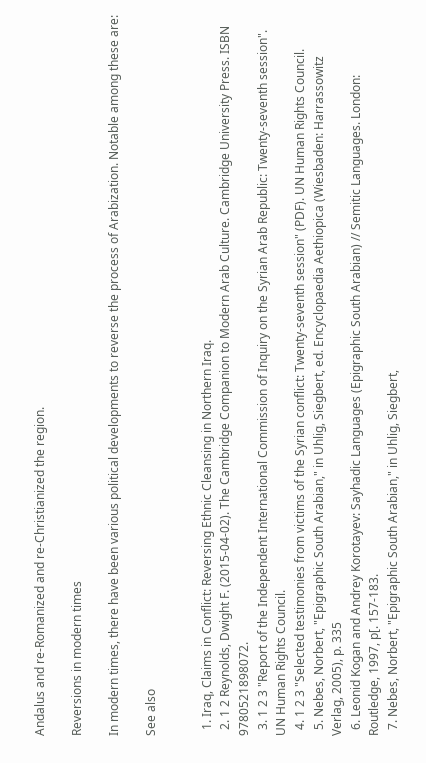Andalus and re-Romanized and re-Christianized the region.

Reversions in modern times

In modern times, there have been various political developments to reverse the process of Arabization. Notable among these are:

See also


  1. Iraq, Claims in Conflict: Reversing Ethnic Cleansing in Northern Iraq.
  2. 1 2 Reynolds, Dwight F. (2015-04-02). The Cambridge Companion to Modern Arab Culture. Cambridge University Press. ISBN 9780521898072.
  3. 1 2 3 "Report of the Independent International Commission of Inquiry on the Syrian Arab Republic: Twenty-seventh session". UN Human Rights Council.
  4. 1 2 3 "Selected testimonies from victims of the Syrian conflict: Twenty-seventh session" (PDF). UN Human Rights Council.
  5. Nebes, Norbert, "Epigraphic South Arabian," in Uhlig, Siegbert, ed. Encyclopaedia Aethiopica (Wiesbaden: Harrassowitz Verlag, 2005), p. 335
  6. Leonid Kogan and Andrey Korotayev: Sayhadic Languages (Epigraphic South Arabian) // Semitic Languages. London: Routledge, 1997, p[. 157-183.
  7. Nebes, Norbert, "Epigraphic South Arabian," in Uhlig, Siegbert,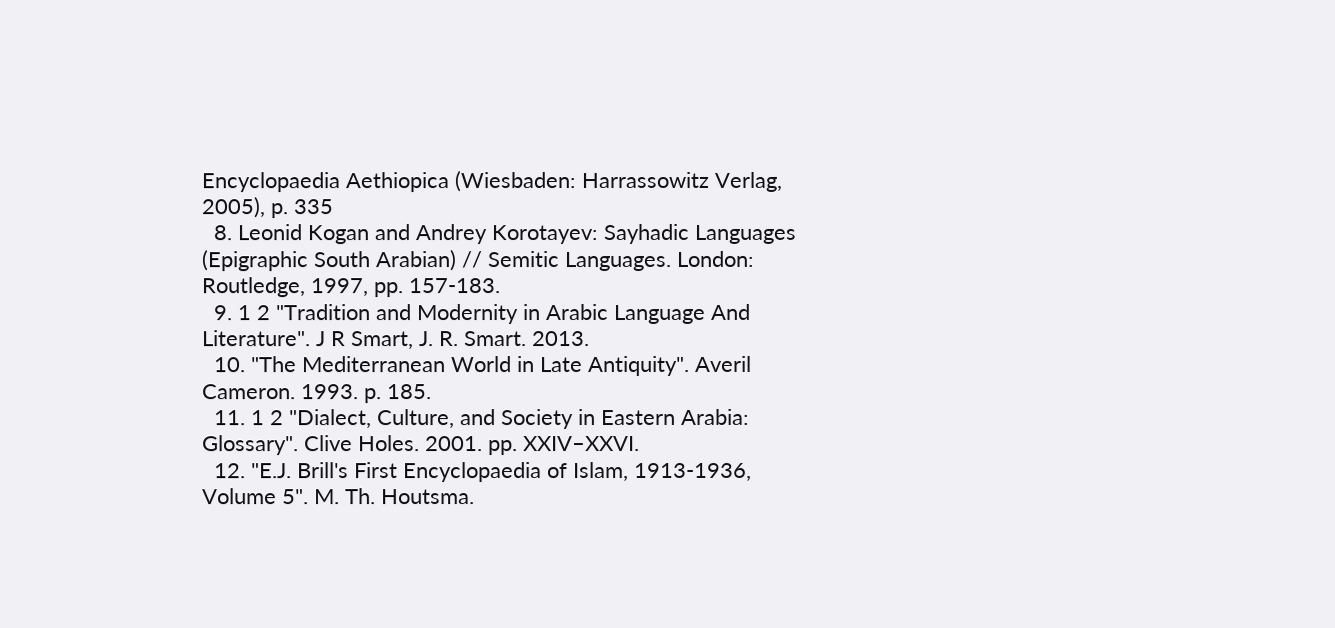Encyclopaedia Aethiopica (Wiesbaden: Harrassowitz Verlag, 2005), p. 335
  8. Leonid Kogan and Andrey Korotayev: Sayhadic Languages (Epigraphic South Arabian) // Semitic Languages. London: Routledge, 1997, pp. 157-183.
  9. 1 2 "Tradition and Modernity in Arabic Language And Literature". J R Smart, J. R. Smart. 2013.
  10. "The Mediterranean World in Late Antiquity". Averil Cameron. 1993. p. 185.
  11. 1 2 "Dialect, Culture, and Society in Eastern Arabia: Glossary". Clive Holes. 2001. pp. XXIV–XXVI.
  12. "E.J. Brill's First Encyclopaedia of Islam, 1913-1936, Volume 5". M. Th. Houtsma.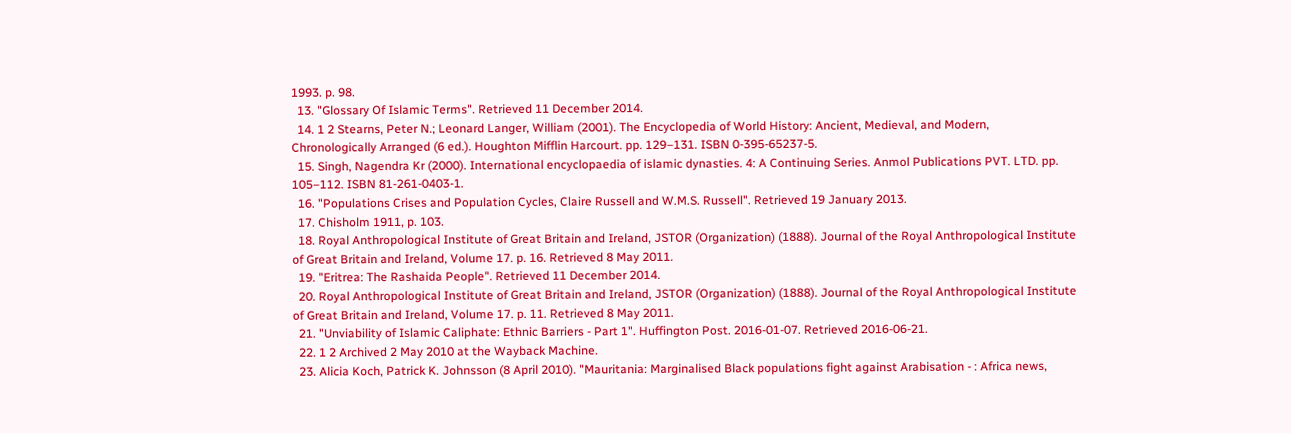1993. p. 98.
  13. "Glossary Of Islamic Terms". Retrieved 11 December 2014.
  14. 1 2 Stearns, Peter N.; Leonard Langer, William (2001). The Encyclopedia of World History: Ancient, Medieval, and Modern, Chronologically Arranged (6 ed.). Houghton Mifflin Harcourt. pp. 129–131. ISBN 0-395-65237-5.
  15. Singh, Nagendra Kr (2000). International encyclopaedia of islamic dynasties. 4: A Continuing Series. Anmol Publications PVT. LTD. pp. 105–112. ISBN 81-261-0403-1.
  16. "Populations Crises and Population Cycles, Claire Russell and W.M.S. Russell". Retrieved 19 January 2013.
  17. Chisholm 1911, p. 103.
  18. Royal Anthropological Institute of Great Britain and Ireland, JSTOR (Organization) (1888). Journal of the Royal Anthropological Institute of Great Britain and Ireland, Volume 17. p. 16. Retrieved 8 May 2011.
  19. "Eritrea: The Rashaida People". Retrieved 11 December 2014.
  20. Royal Anthropological Institute of Great Britain and Ireland, JSTOR (Organization) (1888). Journal of the Royal Anthropological Institute of Great Britain and Ireland, Volume 17. p. 11. Retrieved 8 May 2011.
  21. "Unviability of Islamic Caliphate: Ethnic Barriers - Part 1". Huffington Post. 2016-01-07. Retrieved 2016-06-21.
  22. 1 2 Archived 2 May 2010 at the Wayback Machine.
  23. Alicia Koch, Patrick K. Johnsson (8 April 2010). "Mauritania: Marginalised Black populations fight against Arabisation - : Africa news,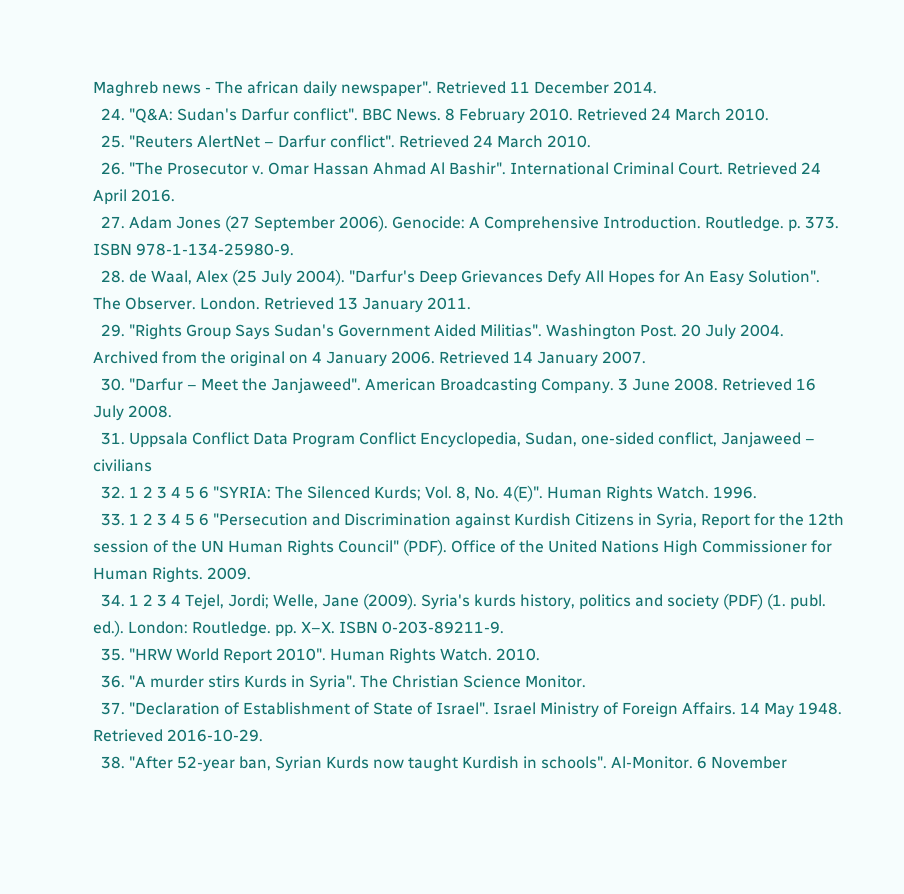Maghreb news - The african daily newspaper". Retrieved 11 December 2014.
  24. "Q&A: Sudan's Darfur conflict". BBC News. 8 February 2010. Retrieved 24 March 2010.
  25. "Reuters AlertNet – Darfur conflict". Retrieved 24 March 2010.
  26. "The Prosecutor v. Omar Hassan Ahmad Al Bashir". International Criminal Court. Retrieved 24 April 2016.
  27. Adam Jones (27 September 2006). Genocide: A Comprehensive Introduction. Routledge. p. 373. ISBN 978-1-134-25980-9.
  28. de Waal, Alex (25 July 2004). "Darfur's Deep Grievances Defy All Hopes for An Easy Solution". The Observer. London. Retrieved 13 January 2011.
  29. "Rights Group Says Sudan's Government Aided Militias". Washington Post. 20 July 2004. Archived from the original on 4 January 2006. Retrieved 14 January 2007.
  30. "Darfur – Meet the Janjaweed". American Broadcasting Company. 3 June 2008. Retrieved 16 July 2008.
  31. Uppsala Conflict Data Program Conflict Encyclopedia, Sudan, one-sided conflict, Janjaweed – civilians
  32. 1 2 3 4 5 6 "SYRIA: The Silenced Kurds; Vol. 8, No. 4(E)". Human Rights Watch. 1996.
  33. 1 2 3 4 5 6 "Persecution and Discrimination against Kurdish Citizens in Syria, Report for the 12th session of the UN Human Rights Council" (PDF). Office of the United Nations High Commissioner for Human Rights. 2009.
  34. 1 2 3 4 Tejel, Jordi; Welle, Jane (2009). Syria's kurds history, politics and society (PDF) (1. publ. ed.). London: Routledge. pp. X–X. ISBN 0-203-89211-9.
  35. "HRW World Report 2010". Human Rights Watch. 2010.
  36. "A murder stirs Kurds in Syria". The Christian Science Monitor.
  37. "Declaration of Establishment of State of Israel". Israel Ministry of Foreign Affairs. 14 May 1948. Retrieved 2016-10-29.
  38. "After 52-year ban, Syrian Kurds now taught Kurdish in schools". Al-Monitor. 6 November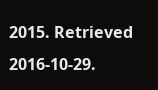2015. Retrieved 2016-10-29.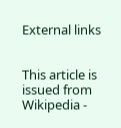External links


This article is issued from Wikipedia -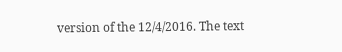version of the 12/4/2016. The text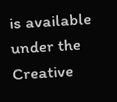is available under the Creative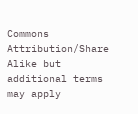Commons Attribution/Share Alike but additional terms may apply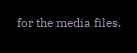for the media files.